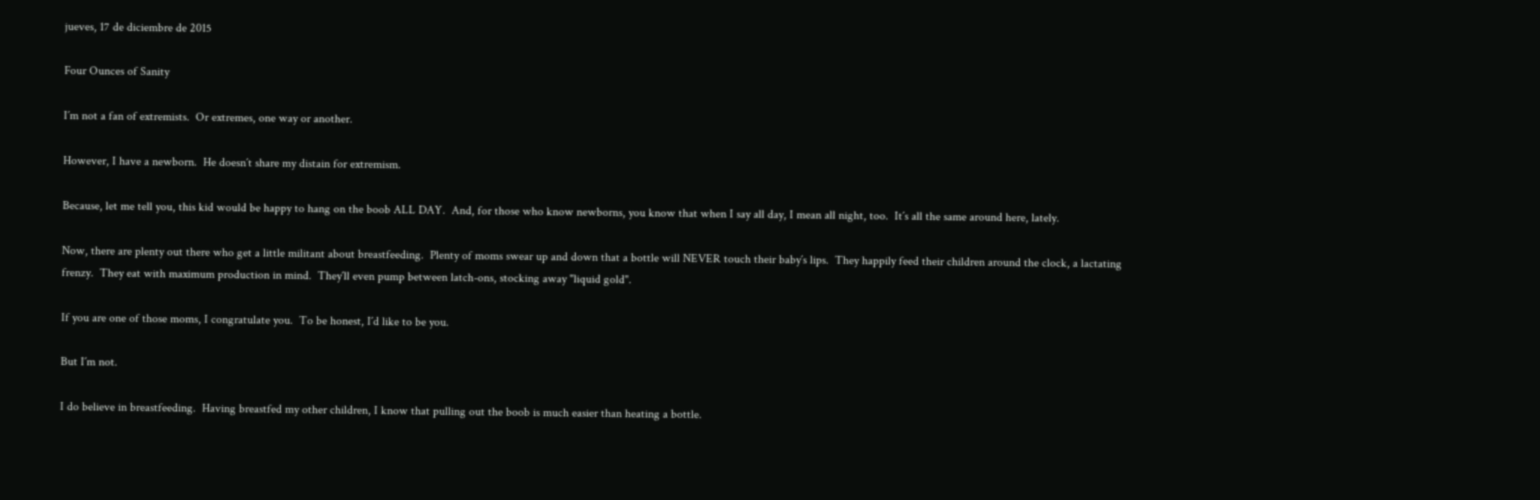jueves, 17 de diciembre de 2015

Four Ounces of Sanity

I´m not a fan of extremists.  Or extremes, one way or another.

However, I have a newborn.  He doesn´t share my distain for extremism.

Because, let me tell you, this kid would be happy to hang on the boob ALL DAY.  And, for those who know newborns, you know that when I say all day, I mean all night, too.  It´s all the same around here, lately.

Now, there are plenty out there who get a little militant about breastfeeding.  Plenty of moms swear up and down that a bottle will NEVER touch their baby´s lips.  They happily feed their children around the clock, a lactating frenzy.  They eat with maximum production in mind.  They´ll even pump between latch-ons, stocking away "liquid gold".

If you are one of those moms, I congratulate you.  To be honest, I´d like to be you.

But I´m not.

I do believe in breastfeeding.  Having breastfed my other children, I know that pulling out the boob is much easier than heating a bottle.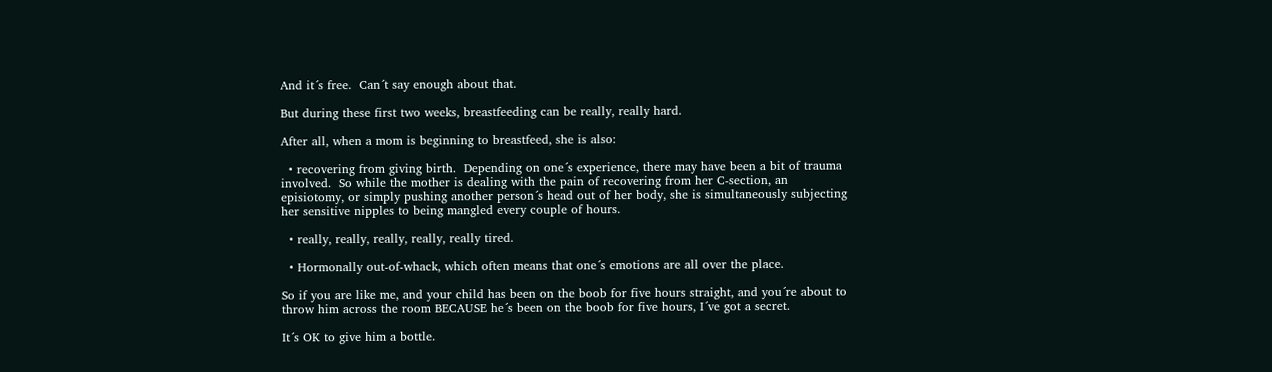And it´s free.  Can´t say enough about that.

But during these first two weeks, breastfeeding can be really, really hard.

After all, when a mom is beginning to breastfeed, she is also:

  • recovering from giving birth.  Depending on one´s experience, there may have been a bit of trauma involved.  So while the mother is dealing with the pain of recovering from her C-section, an episiotomy, or simply pushing another person´s head out of her body, she is simultaneously subjecting her sensitive nipples to being mangled every couple of hours.

  • really, really, really, really, really tired.

  • Hormonally out-of-whack, which often means that one´s emotions are all over the place.

So if you are like me, and your child has been on the boob for five hours straight, and you´re about to throw him across the room BECAUSE he´s been on the boob for five hours, I´ve got a secret.

It´s OK to give him a bottle.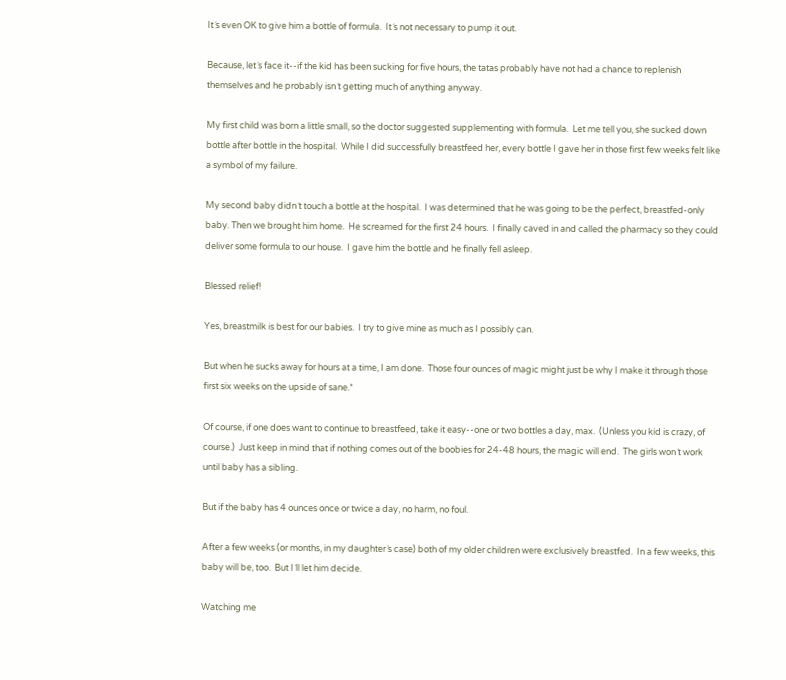It´s even OK to give him a bottle of formula.  It´s not necessary to pump it out.

Because, let´s face it--if the kid has been sucking for five hours, the tatas probably have not had a chance to replenish themselves and he probably isn´t getting much of anything anyway.

My first child was born a little small, so the doctor suggested supplementing with formula.  Let me tell you, she sucked down bottle after bottle in the hospital.  While I did successfully breastfeed her, every bottle I gave her in those first few weeks felt like a symbol of my failure.

My second baby didn´t touch a bottle at the hospital.  I was determined that he was going to be the perfect, breastfed-only baby. Then we brought him home.  He screamed for the first 24 hours.  I finally caved in and called the pharmacy so they could deliver some formula to our house.  I gave him the bottle and he finally fell asleep.

Blessed relief!

Yes, breastmilk is best for our babies.  I try to give mine as much as I possibly can.

But when he sucks away for hours at a time, I am done.  Those four ounces of magic might just be why I make it through those first six weeks on the upside of sane.*

Of course, if one does want to continue to breastfeed, take it easy--one or two bottles a day, max.  (Unless you kid is crazy, of course.)  Just keep in mind that if nothing comes out of the boobies for 24-48 hours, the magic will end.  The girls won´t work until baby has a sibling.

But if the baby has 4 ounces once or twice a day, no harm, no foul.

After a few weeks (or months, in my daughter´s case) both of my older children were exclusively breastfed.  In a few weeks, this baby will be, too.  But I´ll let him decide.

Watching me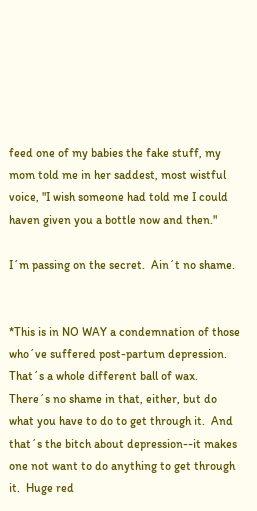feed one of my babies the fake stuff, my mom told me in her saddest, most wistful voice, "I wish someone had told me I could haven given you a bottle now and then."

I´m passing on the secret.  Ain´t no shame.


*This is in NO WAY a condemnation of those who´ve suffered post-partum depression.  That´s a whole different ball of wax.  There´s no shame in that, either, but do what you have to do to get through it.  And that´s the bitch about depression--it makes one not want to do anything to get through it.  Huge red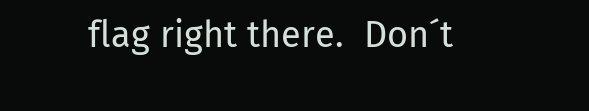flag right there.  Don´t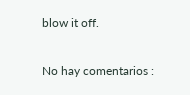blow it off.

No hay comentarios :